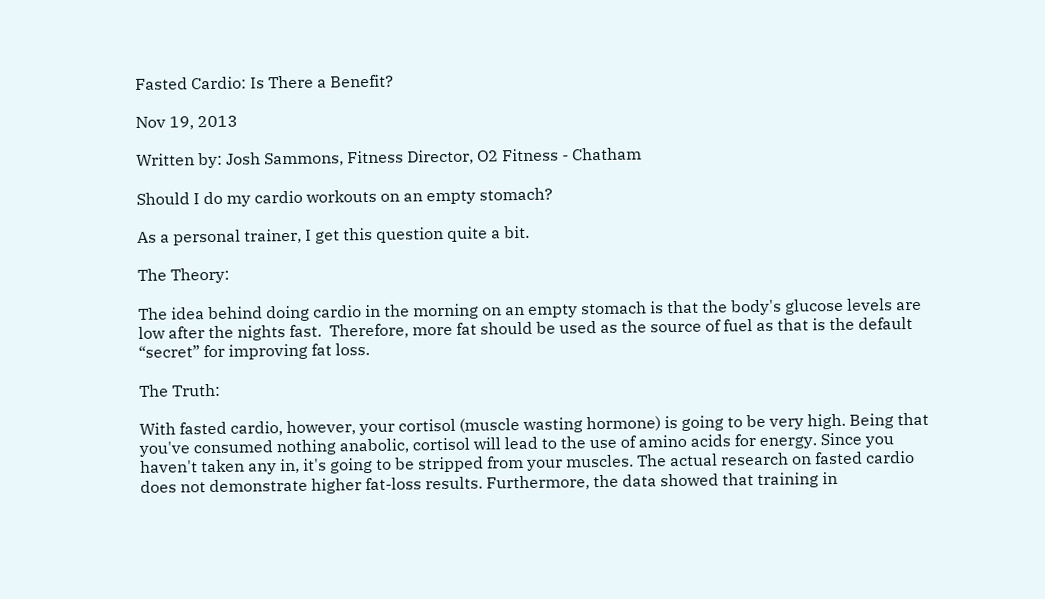Fasted Cardio: Is There a Benefit?

Nov 19, 2013

Written by: Josh Sammons, Fitness Director, O2 Fitness - Chatham

Should I do my cardio workouts on an empty stomach?

As a personal trainer, I get this question quite a bit.

The Theory:

The idea behind doing cardio in the morning on an empty stomach is that the body's glucose levels are low after the nights fast.  Therefore, more fat should be used as the source of fuel as that is the default “secret” for improving fat loss.

The Truth:

With fasted cardio, however, your cortisol (muscle wasting hormone) is going to be very high. Being that you've consumed nothing anabolic, cortisol will lead to the use of amino acids for energy. Since you haven't taken any in, it's going to be stripped from your muscles. The actual research on fasted cardio does not demonstrate higher fat-loss results. Furthermore, the data showed that training in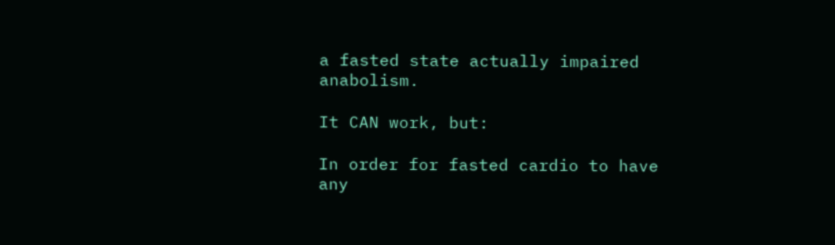a fasted state actually impaired anabolism.

It CAN work, but:

In order for fasted cardio to have any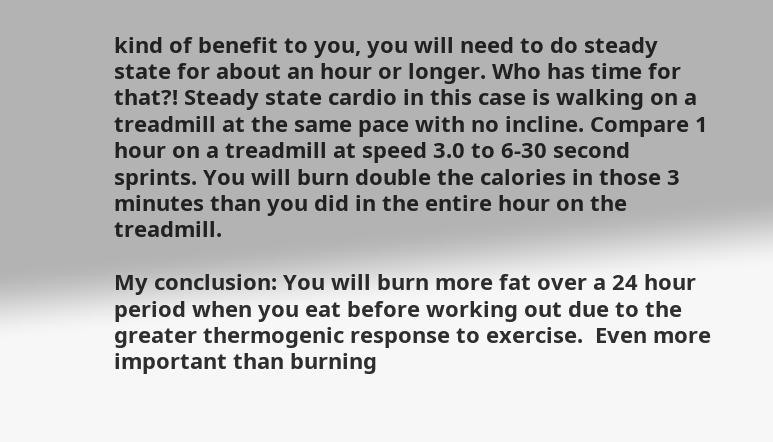kind of benefit to you, you will need to do steady state for about an hour or longer. Who has time for that?! Steady state cardio in this case is walking on a treadmill at the same pace with no incline. Compare 1 hour on a treadmill at speed 3.0 to 6-30 second sprints. You will burn double the calories in those 3 minutes than you did in the entire hour on the treadmill.

My conclusion: You will burn more fat over a 24 hour period when you eat before working out due to the greater thermogenic response to exercise.  Even more important than burning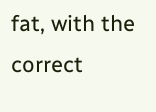fat, with the correct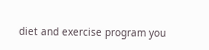diet and exercise program you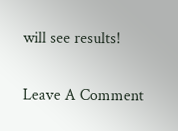will see results!

Leave A Comment